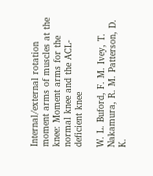Internal/external rotation moment arms of muscles at the knee: Moment arms for the normal knee and the ACL-deficient knee

W. L. Buford, F. M. Ivey, T. Nakamura, R. M. Patterson, D. K.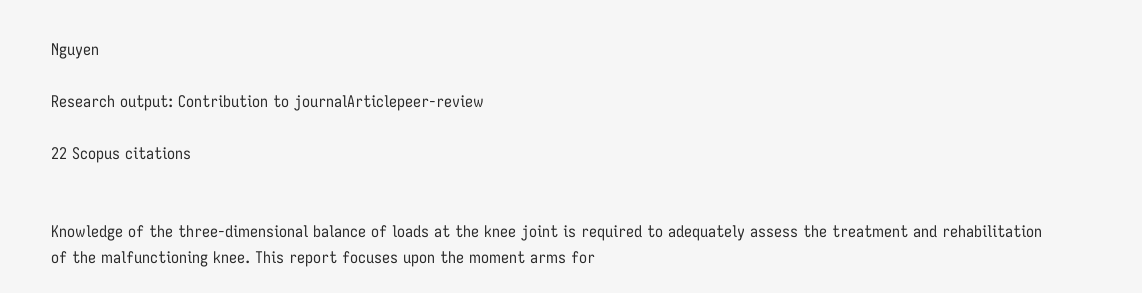Nguyen

Research output: Contribution to journalArticlepeer-review

22 Scopus citations


Knowledge of the three-dimensional balance of loads at the knee joint is required to adequately assess the treatment and rehabilitation of the malfunctioning knee. This report focuses upon the moment arms for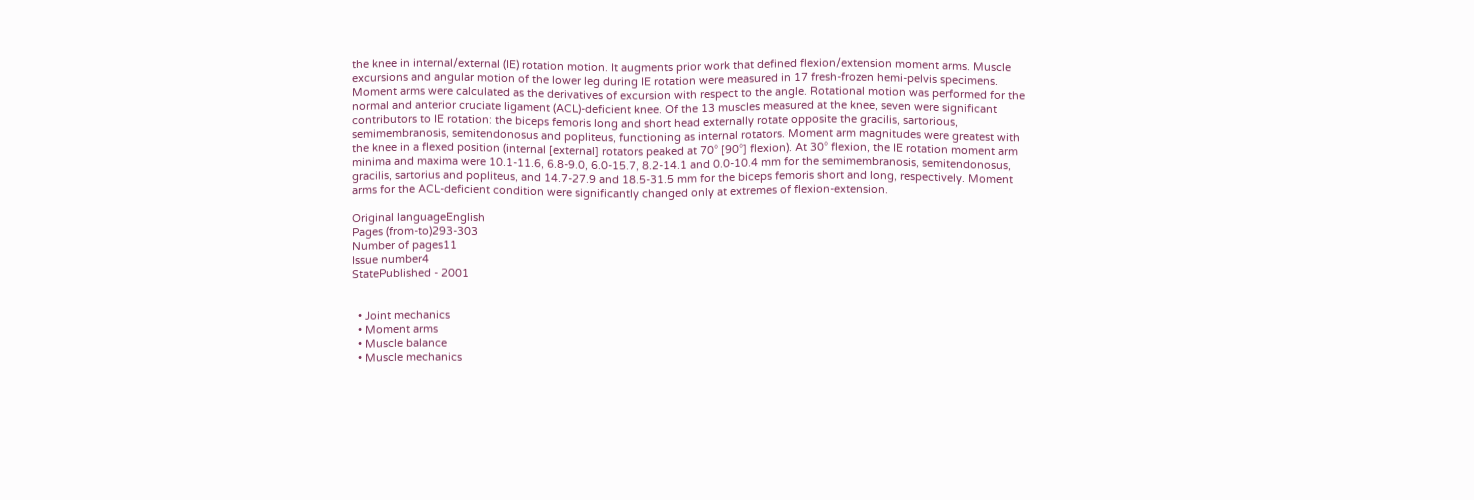the knee in internal/external (IE) rotation motion. It augments prior work that defined flexion/extension moment arms. Muscle excursions and angular motion of the lower leg during IE rotation were measured in 17 fresh-frozen hemi-pelvis specimens. Moment arms were calculated as the derivatives of excursion with respect to the angle. Rotational motion was performed for the normal and anterior cruciate ligament (ACL)-deficient knee. Of the 13 muscles measured at the knee, seven were significant contributors to IE rotation: the biceps femoris long and short head externally rotate opposite the gracilis, sartorious, semimembranosis, semitendonosus and popliteus, functioning as internal rotators. Moment arm magnitudes were greatest with the knee in a flexed position (internal [external] rotators peaked at 70° [90°] flexion). At 30° flexion, the IE rotation moment arm minima and maxima were 10.1-11.6, 6.8-9.0, 6.0-15.7, 8.2-14.1 and 0.0-10.4 mm for the semimembranosis, semitendonosus, gracilis, sartorius and popliteus, and 14.7-27.9 and 18.5-31.5 mm for the biceps femoris short and long, respectively. Moment arms for the ACL-deficient condition were significantly changed only at extremes of flexion-extension.

Original languageEnglish
Pages (from-to)293-303
Number of pages11
Issue number4
StatePublished - 2001


  • Joint mechanics
  • Moment arms
  • Muscle balance
  • Muscle mechanics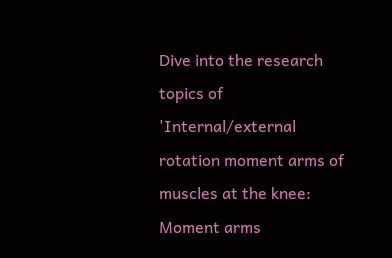Dive into the research topics of 'Internal/external rotation moment arms of muscles at the knee: Moment arms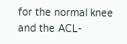for the normal knee and the ACL-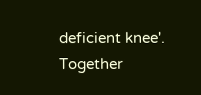deficient knee'. Together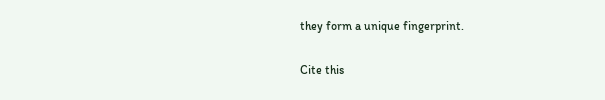they form a unique fingerprint.

Cite this